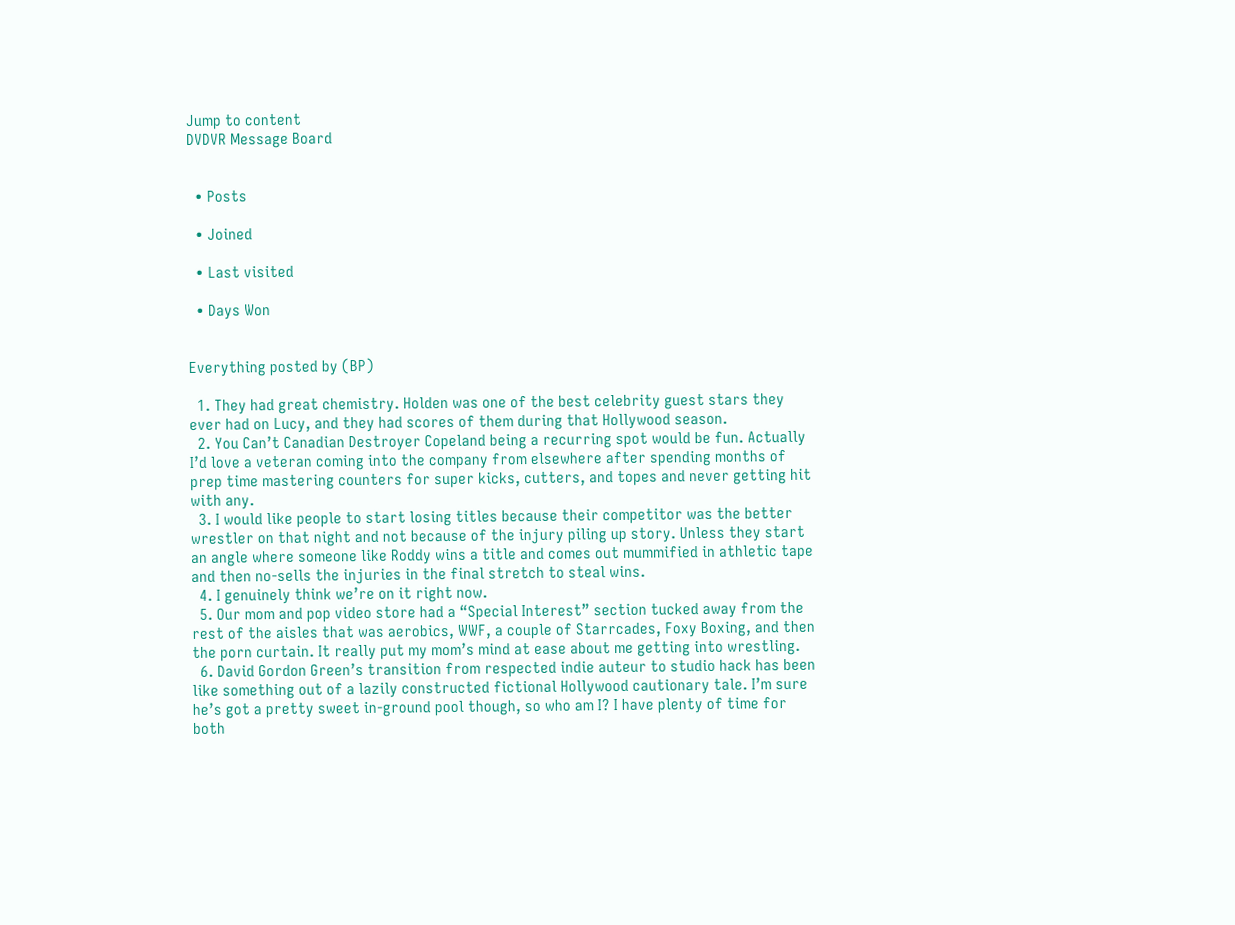Jump to content
DVDVR Message Board


  • Posts

  • Joined

  • Last visited

  • Days Won


Everything posted by (BP)

  1. They had great chemistry. Holden was one of the best celebrity guest stars they ever had on Lucy, and they had scores of them during that Hollywood season.
  2. You Can’t Canadian Destroyer Copeland being a recurring spot would be fun. Actually I’d love a veteran coming into the company from elsewhere after spending months of prep time mastering counters for super kicks, cutters, and topes and never getting hit with any.
  3. I would like people to start losing titles because their competitor was the better wrestler on that night and not because of the injury piling up story. Unless they start an angle where someone like Roddy wins a title and comes out mummified in athletic tape and then no-sells the injuries in the final stretch to steal wins.
  4. I genuinely think we’re on it right now.
  5. Our mom and pop video store had a “Special Interest” section tucked away from the rest of the aisles that was aerobics, WWF, a couple of Starrcades, Foxy Boxing, and then the porn curtain. It really put my mom’s mind at ease about me getting into wrestling.
  6. David Gordon Green’s transition from respected indie auteur to studio hack has been like something out of a lazily constructed fictional Hollywood cautionary tale. I’m sure he’s got a pretty sweet in-ground pool though, so who am I? I have plenty of time for both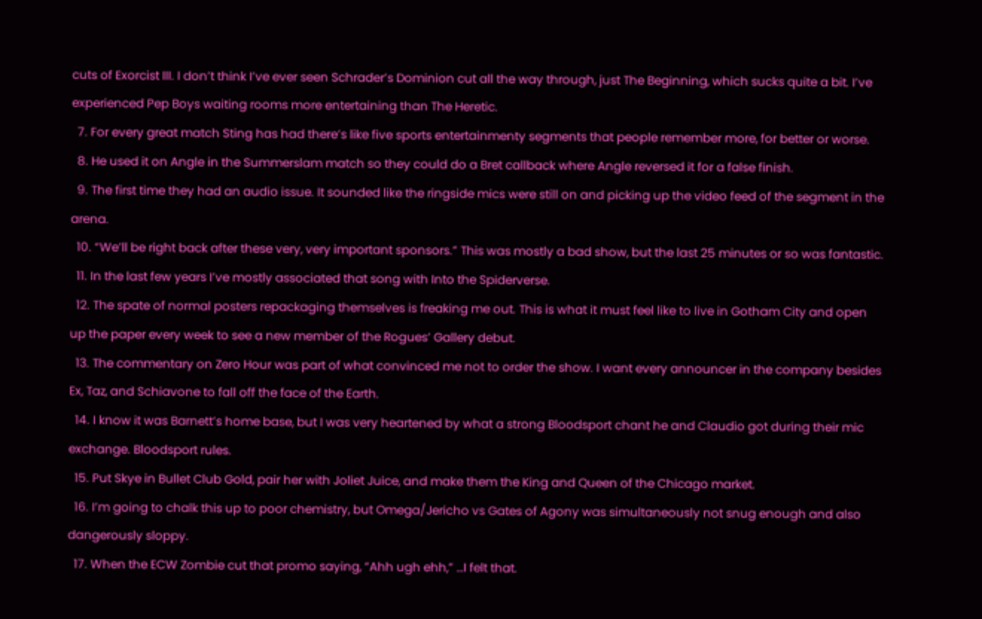cuts of Exorcist III. I don’t think I’ve ever seen Schrader’s Dominion cut all the way through, just The Beginning, which sucks quite a bit. I’ve experienced Pep Boys waiting rooms more entertaining than The Heretic.
  7. For every great match Sting has had there’s like five sports entertainmenty segments that people remember more, for better or worse.
  8. He used it on Angle in the Summerslam match so they could do a Bret callback where Angle reversed it for a false finish.
  9. The first time they had an audio issue. It sounded like the ringside mics were still on and picking up the video feed of the segment in the arena.
  10. “We’ll be right back after these very, very important sponsors.” This was mostly a bad show, but the last 25 minutes or so was fantastic.
  11. In the last few years I’ve mostly associated that song with Into the Spiderverse.
  12. The spate of normal posters repackaging themselves is freaking me out. This is what it must feel like to live in Gotham City and open up the paper every week to see a new member of the Rogues’ Gallery debut.
  13. The commentary on Zero Hour was part of what convinced me not to order the show. I want every announcer in the company besides Ex, Taz, and Schiavone to fall off the face of the Earth.
  14. I know it was Barnett’s home base, but I was very heartened by what a strong Bloodsport chant he and Claudio got during their mic exchange. Bloodsport rules.
  15. Put Skye in Bullet Club Gold, pair her with Joliet Juice, and make them the King and Queen of the Chicago market.
  16. I’m going to chalk this up to poor chemistry, but Omega/Jericho vs Gates of Agony was simultaneously not snug enough and also dangerously sloppy.
  17. When the ECW Zombie cut that promo saying, “Ahh ugh ehh,” …I felt that.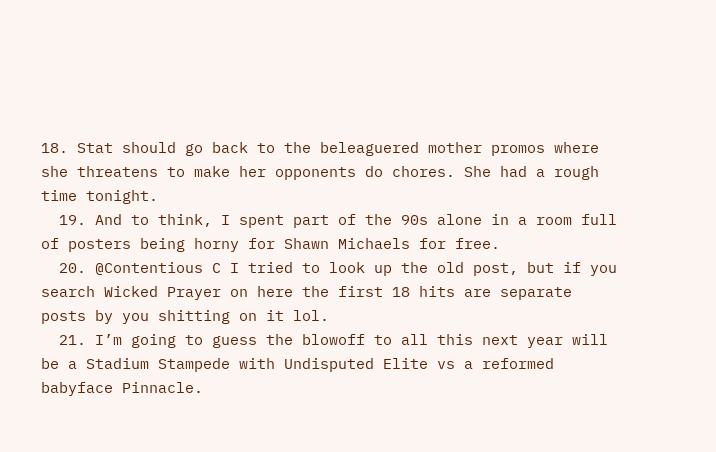18. Stat should go back to the beleaguered mother promos where she threatens to make her opponents do chores. She had a rough time tonight.
  19. And to think, I spent part of the 90s alone in a room full of posters being horny for Shawn Michaels for free.
  20. @Contentious C I tried to look up the old post, but if you search Wicked Prayer on here the first 18 hits are separate posts by you shitting on it lol.
  21. I’m going to guess the blowoff to all this next year will be a Stadium Stampede with Undisputed Elite vs a reformed babyface Pinnacle.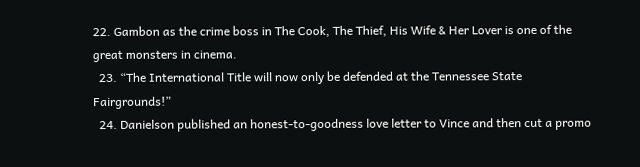22. Gambon as the crime boss in The Cook, The Thief, His Wife & Her Lover is one of the great monsters in cinema.
  23. “The International Title will now only be defended at the Tennessee State Fairgrounds!”
  24. Danielson published an honest-to-goodness love letter to Vince and then cut a promo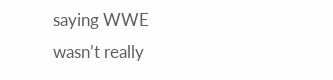saying WWE wasn’t really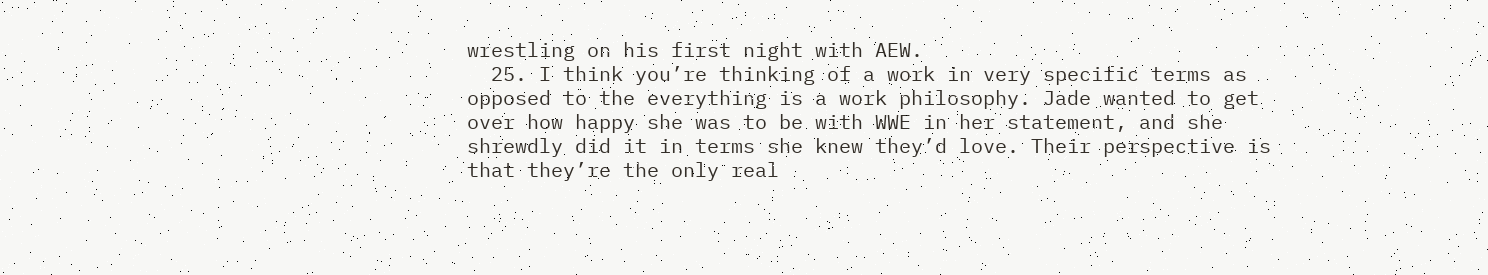wrestling on his first night with AEW.
  25. I think you’re thinking of a work in very specific terms as opposed to the everything is a work philosophy. Jade wanted to get over how happy she was to be with WWE in her statement, and she shrewdly did it in terms she knew they’d love. Their perspective is that they’re the only real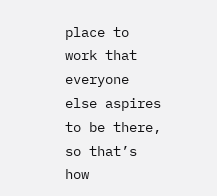place to work that everyone else aspires to be there, so that’s how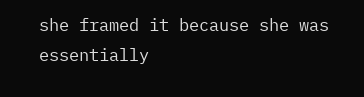she framed it because she was essentially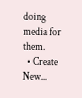doing media for them.
  • Create New...